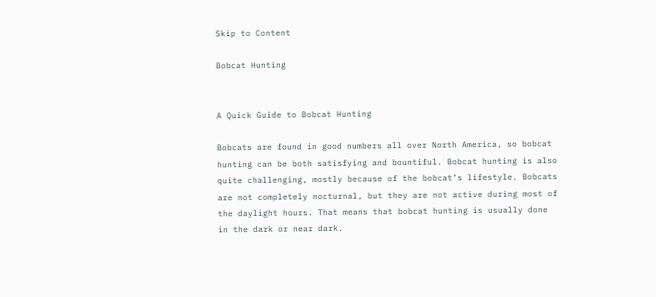Skip to Content

Bobcat Hunting


A Quick Guide to Bobcat Hunting

Bobcats are found in good numbers all over North America, so bobcat hunting can be both satisfying and bountiful. Bobcat hunting is also quite challenging, mostly because of the bobcat’s lifestyle. Bobcats are not completely nocturnal, but they are not active during most of the daylight hours. That means that bobcat hunting is usually done in the dark or near dark.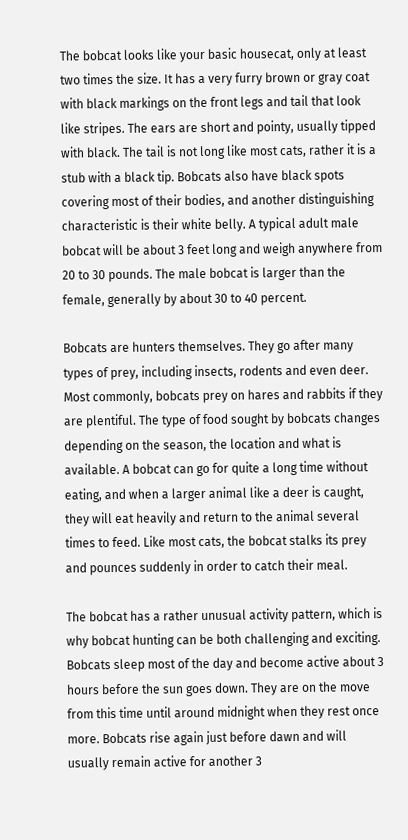The bobcat looks like your basic housecat, only at least two times the size. It has a very furry brown or gray coat with black markings on the front legs and tail that look like stripes. The ears are short and pointy, usually tipped with black. The tail is not long like most cats, rather it is a stub with a black tip. Bobcats also have black spots covering most of their bodies, and another distinguishing characteristic is their white belly. A typical adult male bobcat will be about 3 feet long and weigh anywhere from 20 to 30 pounds. The male bobcat is larger than the female, generally by about 30 to 40 percent.

Bobcats are hunters themselves. They go after many types of prey, including insects, rodents and even deer. Most commonly, bobcats prey on hares and rabbits if they are plentiful. The type of food sought by bobcats changes depending on the season, the location and what is available. A bobcat can go for quite a long time without eating, and when a larger animal like a deer is caught, they will eat heavily and return to the animal several times to feed. Like most cats, the bobcat stalks its prey and pounces suddenly in order to catch their meal.

The bobcat has a rather unusual activity pattern, which is why bobcat hunting can be both challenging and exciting. Bobcats sleep most of the day and become active about 3 hours before the sun goes down. They are on the move from this time until around midnight when they rest once more. Bobcats rise again just before dawn and will usually remain active for another 3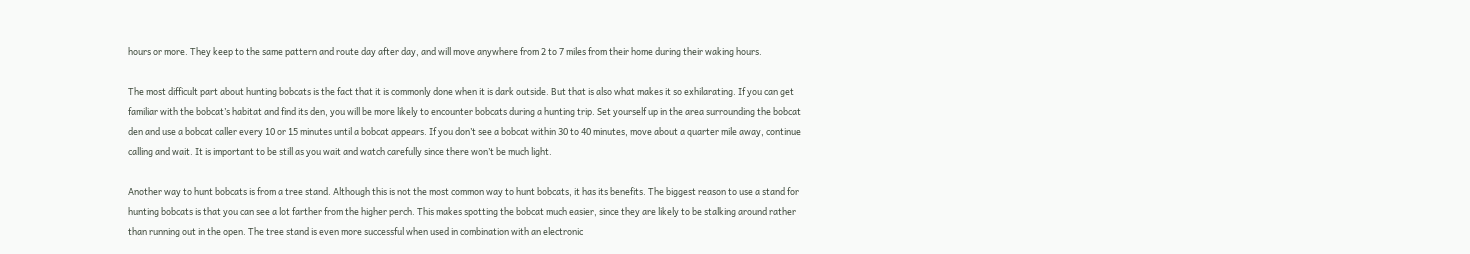hours or more. They keep to the same pattern and route day after day, and will move anywhere from 2 to 7 miles from their home during their waking hours.

The most difficult part about hunting bobcats is the fact that it is commonly done when it is dark outside. But that is also what makes it so exhilarating. If you can get familiar with the bobcat’s habitat and find its den, you will be more likely to encounter bobcats during a hunting trip. Set yourself up in the area surrounding the bobcat den and use a bobcat caller every 10 or 15 minutes until a bobcat appears. If you don’t see a bobcat within 30 to 40 minutes, move about a quarter mile away, continue calling and wait. It is important to be still as you wait and watch carefully since there won’t be much light.

Another way to hunt bobcats is from a tree stand. Although this is not the most common way to hunt bobcats, it has its benefits. The biggest reason to use a stand for hunting bobcats is that you can see a lot farther from the higher perch. This makes spotting the bobcat much easier, since they are likely to be stalking around rather than running out in the open. The tree stand is even more successful when used in combination with an electronic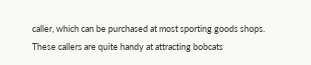caller, which can be purchased at most sporting goods shops. These callers are quite handy at attracting bobcats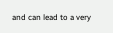and can lead to a very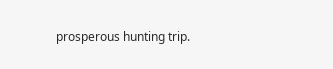prosperous hunting trip.